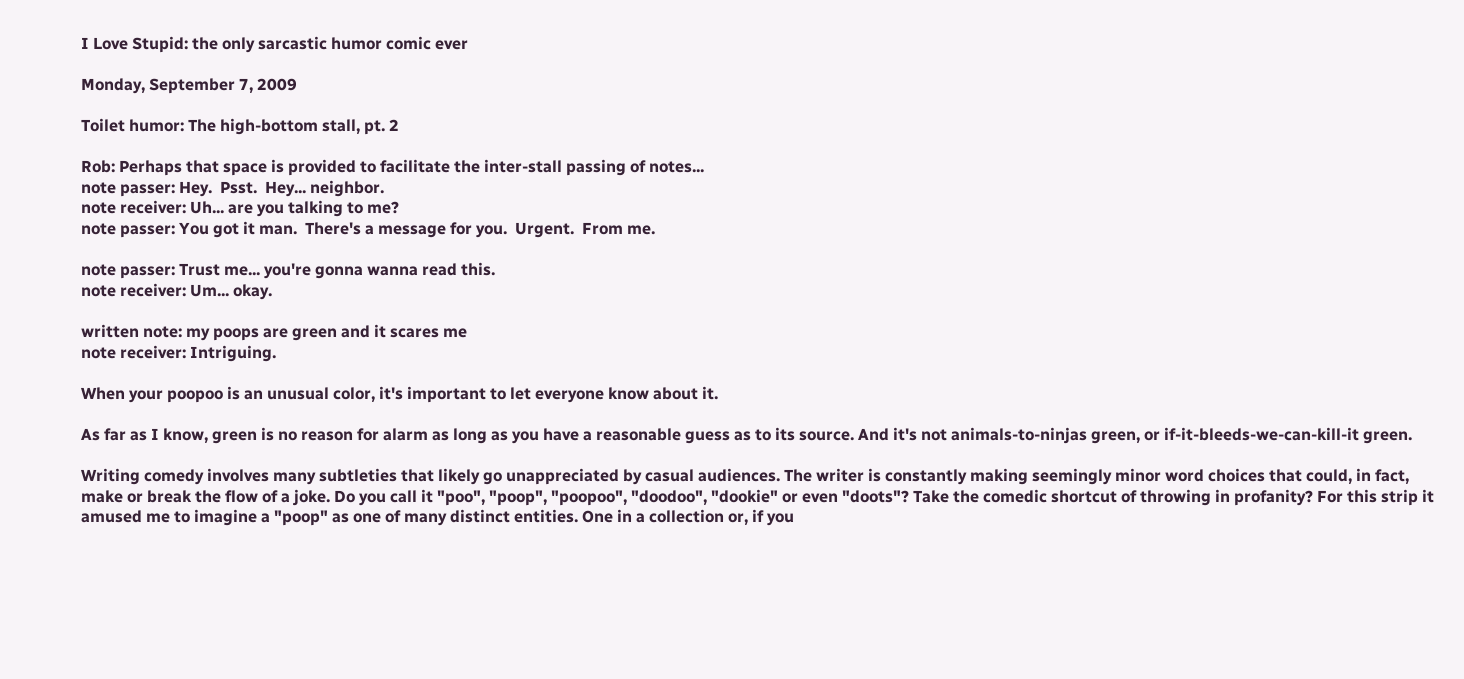I Love Stupid: the only sarcastic humor comic ever

Monday, September 7, 2009

Toilet humor: The high-bottom stall, pt. 2

Rob: Perhaps that space is provided to facilitate the inter-stall passing of notes...
note passer: Hey.  Psst.  Hey... neighbor.
note receiver: Uh... are you talking to me?
note passer: You got it man.  There's a message for you.  Urgent.  From me.

note passer: Trust me... you're gonna wanna read this.
note receiver: Um... okay.

written note: my poops are green and it scares me
note receiver: Intriguing.

When your poopoo is an unusual color, it's important to let everyone know about it.

As far as I know, green is no reason for alarm as long as you have a reasonable guess as to its source. And it's not animals-to-ninjas green, or if-it-bleeds-we-can-kill-it green.

Writing comedy involves many subtleties that likely go unappreciated by casual audiences. The writer is constantly making seemingly minor word choices that could, in fact, make or break the flow of a joke. Do you call it "poo", "poop", "poopoo", "doodoo", "dookie" or even "doots"? Take the comedic shortcut of throwing in profanity? For this strip it amused me to imagine a "poop" as one of many distinct entities. One in a collection or, if you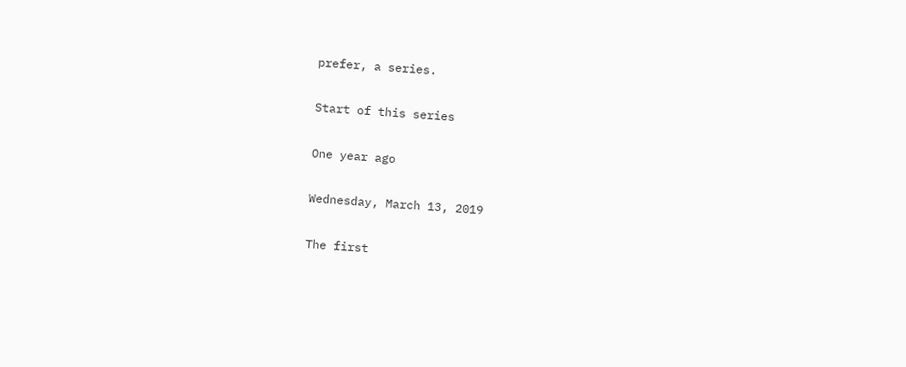prefer, a series.

Start of this series

One year ago

Wednesday, March 13, 2019

The first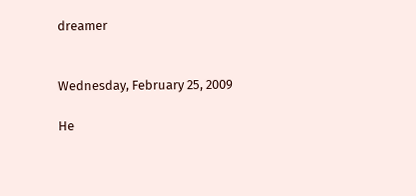dreamer


Wednesday, February 25, 2009

He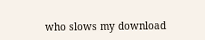who slows my download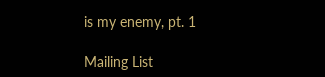is my enemy, pt. 1

Mailing List